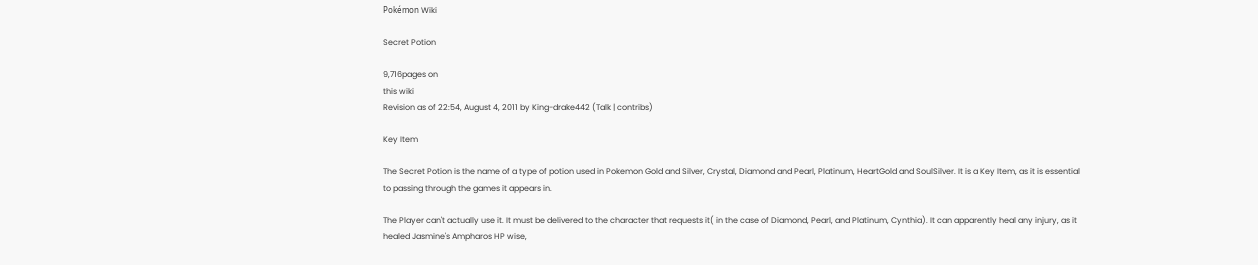Pokémon Wiki

Secret Potion

9,716pages on
this wiki
Revision as of 22:54, August 4, 2011 by King-drake442 (Talk | contribs)

Key Item

The Secret Potion is the name of a type of potion used in Pokemon Gold and Silver, Crystal, Diamond and Pearl, Platinum, HeartGold and SoulSilver. It is a Key Item, as it is essential to passing through the games it appears in.

The Player can't actually use it. It must be delivered to the character that requests it( in the case of Diamond, Pearl, and Platinum, Cynthia). It can apparently heal any injury, as it healed Jasmine's Ampharos HP wise,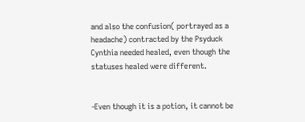and also the confusion( portrayed as a headache) contracted by the Psyduck Cynthia needed healed, even though the statuses healed were different.


-Even though it is a potion, it cannot be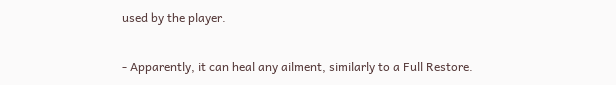used by the player.

- Apparently, it can heal any ailment, similarly to a Full Restore.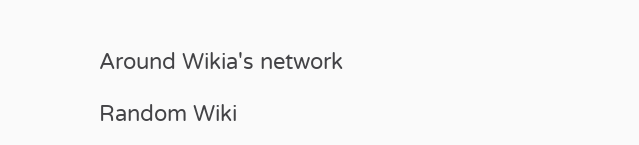Around Wikia's network

Random Wiki